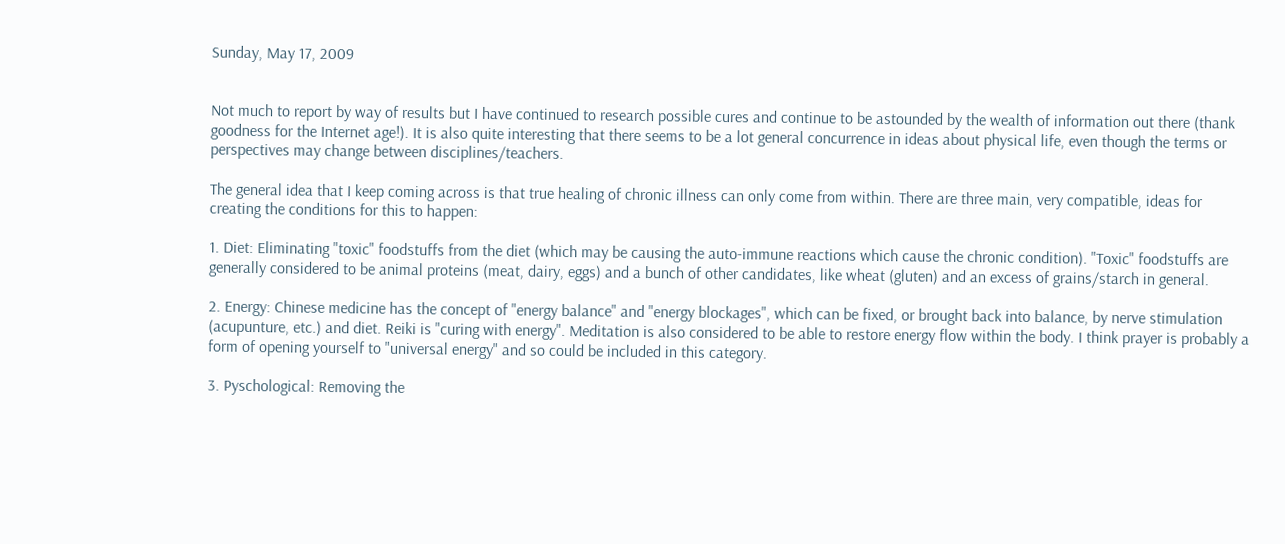Sunday, May 17, 2009


Not much to report by way of results but I have continued to research possible cures and continue to be astounded by the wealth of information out there (thank goodness for the Internet age!). It is also quite interesting that there seems to be a lot general concurrence in ideas about physical life, even though the terms or perspectives may change between disciplines/teachers.

The general idea that I keep coming across is that true healing of chronic illness can only come from within. There are three main, very compatible, ideas for creating the conditions for this to happen:

1. Diet: Eliminating "toxic" foodstuffs from the diet (which may be causing the auto-immune reactions which cause the chronic condition). "Toxic" foodstuffs are generally considered to be animal proteins (meat, dairy, eggs) and a bunch of other candidates, like wheat (gluten) and an excess of grains/starch in general.

2. Energy: Chinese medicine has the concept of "energy balance" and "energy blockages", which can be fixed, or brought back into balance, by nerve stimulation (acupunture, etc.) and diet. Reiki is "curing with energy". Meditation is also considered to be able to restore energy flow within the body. I think prayer is probably a form of opening yourself to "universal energy" and so could be included in this category.

3. Pyschological: Removing the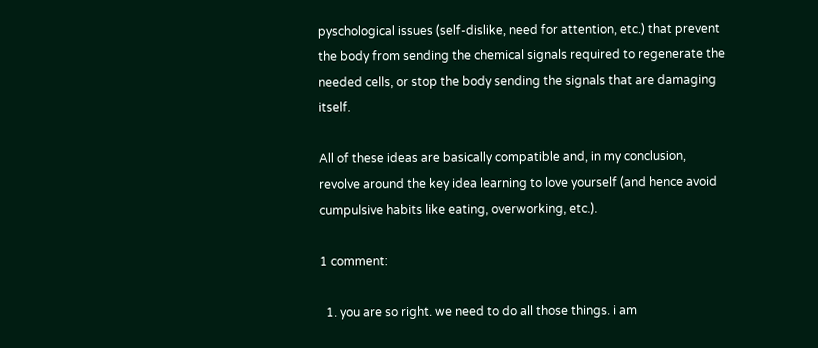pyschological issues (self-dislike, need for attention, etc.) that prevent the body from sending the chemical signals required to regenerate the needed cells, or stop the body sending the signals that are damaging itself.

All of these ideas are basically compatible and, in my conclusion, revolve around the key idea learning to love yourself (and hence avoid cumpulsive habits like eating, overworking, etc.).

1 comment:

  1. you are so right. we need to do all those things. i am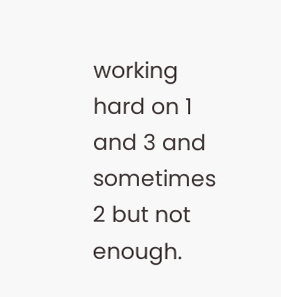working hard on 1 and 3 and sometimes 2 but not enough.